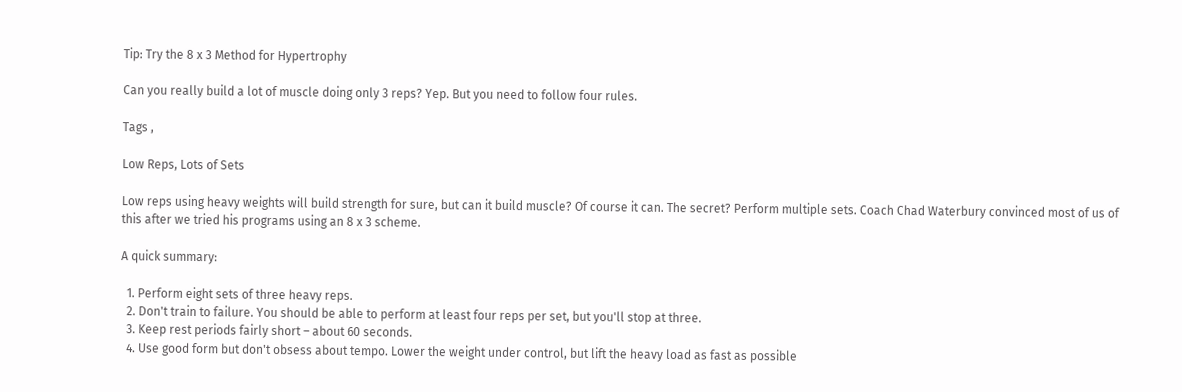Tip: Try the 8 x 3 Method for Hypertrophy

Can you really build a lot of muscle doing only 3 reps? Yep. But you need to follow four rules.

Tags ,

Low Reps, Lots of Sets

Low reps using heavy weights will build strength for sure, but can it build muscle? Of course it can. The secret? Perform multiple sets. Coach Chad Waterbury convinced most of us of this after we tried his programs using an 8 x 3 scheme.

A quick summary:

  1. Perform eight sets of three heavy reps.
  2. Don't train to failure. You should be able to perform at least four reps per set, but you'll stop at three.
  3. Keep rest periods fairly short – about 60 seconds.
  4. Use good form but don't obsess about tempo. Lower the weight under control, but lift the heavy load as fast as possible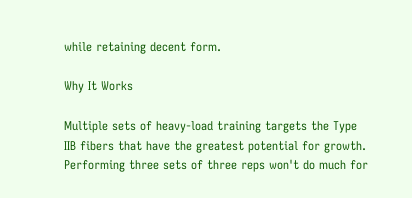while retaining decent form.

Why It Works

Multiple sets of heavy-load training targets the Type IIB fibers that have the greatest potential for growth. Performing three sets of three reps won't do much for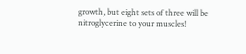growth, but eight sets of three will be nitroglycerine to your muscles!